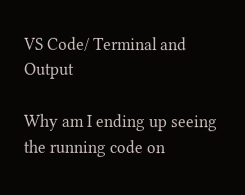VS Code/ Terminal and Output

Why am I ending up seeing the running code on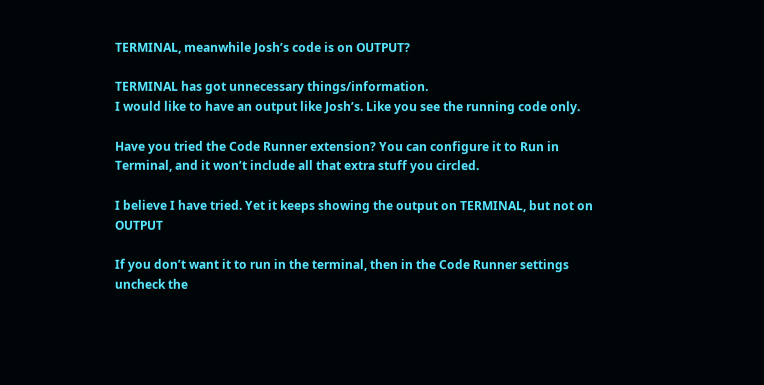TERMINAL, meanwhile Josh’s code is on OUTPUT?

TERMINAL has got unnecessary things/information.
I would like to have an output like Josh’s. Like you see the running code only.

Have you tried the Code Runner extension? You can configure it to Run in Terminal, and it won’t include all that extra stuff you circled.

I believe I have tried. Yet it keeps showing the output on TERMINAL, but not on OUTPUT

If you don’t want it to run in the terminal, then in the Code Runner settings uncheck the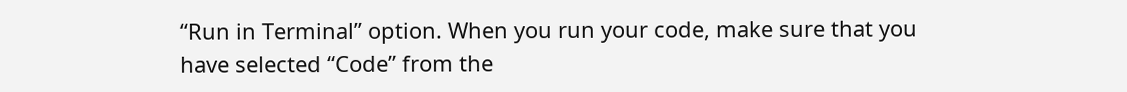“Run in Terminal” option. When you run your code, make sure that you have selected “Code” from the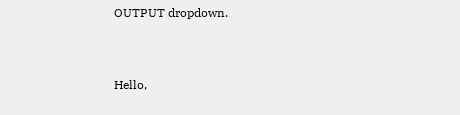OUTPUT dropdown.


Hello,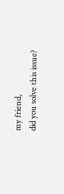my friend,
did you solve this issue?